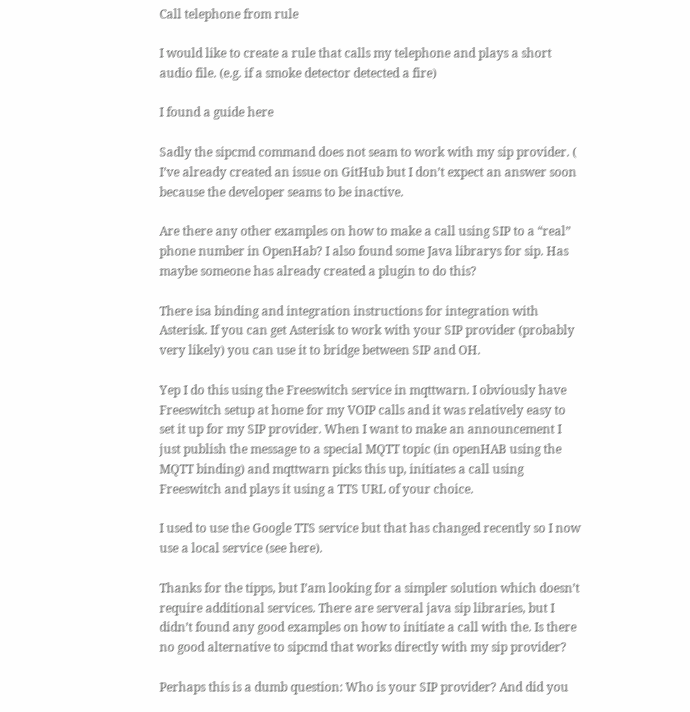Call telephone from rule

I would like to create a rule that calls my telephone and plays a short audio file. (e.g. if a smoke detector detected a fire)

I found a guide here

Sadly the sipcmd command does not seam to work with my sip provider. ( I’ve already created an issue on GitHub but I don’t expect an answer soon because the developer seams to be inactive.

Are there any other examples on how to make a call using SIP to a “real” phone number in OpenHab? I also found some Java librarys for sip. Has maybe someone has already created a plugin to do this?

There isa binding and integration instructions for integration with Asterisk. If you can get Asterisk to work with your SIP provider (probably very likely) you can use it to bridge between SIP and OH.

Yep I do this using the Freeswitch service in mqttwarn. I obviously have Freeswitch setup at home for my VOIP calls and it was relatively easy to set it up for my SIP provider. When I want to make an announcement I just publish the message to a special MQTT topic (in openHAB using the MQTT binding) and mqttwarn picks this up, initiates a call using Freeswitch and plays it using a TTS URL of your choice.

I used to use the Google TTS service but that has changed recently so I now use a local service (see here).

Thanks for the tipps, but I’am looking for a simpler solution which doesn’t require additional services. There are serveral java sip libraries, but I didn’t found any good examples on how to initiate a call with the. Is there no good alternative to sipcmd that works directly with my sip provider?

Perhaps this is a dumb question: Who is your SIP provider? And did you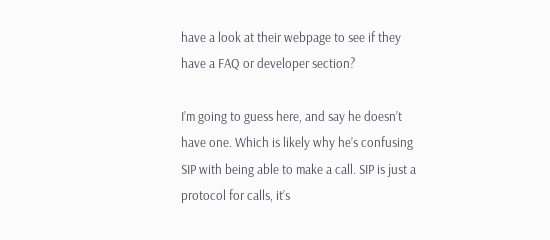have a look at their webpage to see if they have a FAQ or developer section?

I’m going to guess here, and say he doesn’t have one. Which is likely why he’s confusing SIP with being able to make a call. SIP is just a protocol for calls, it’s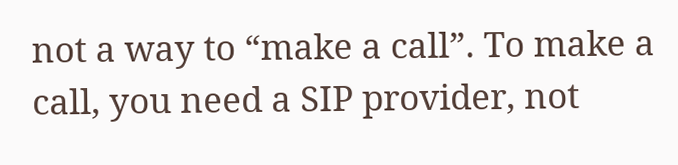not a way to “make a call”. To make a call, you need a SIP provider, not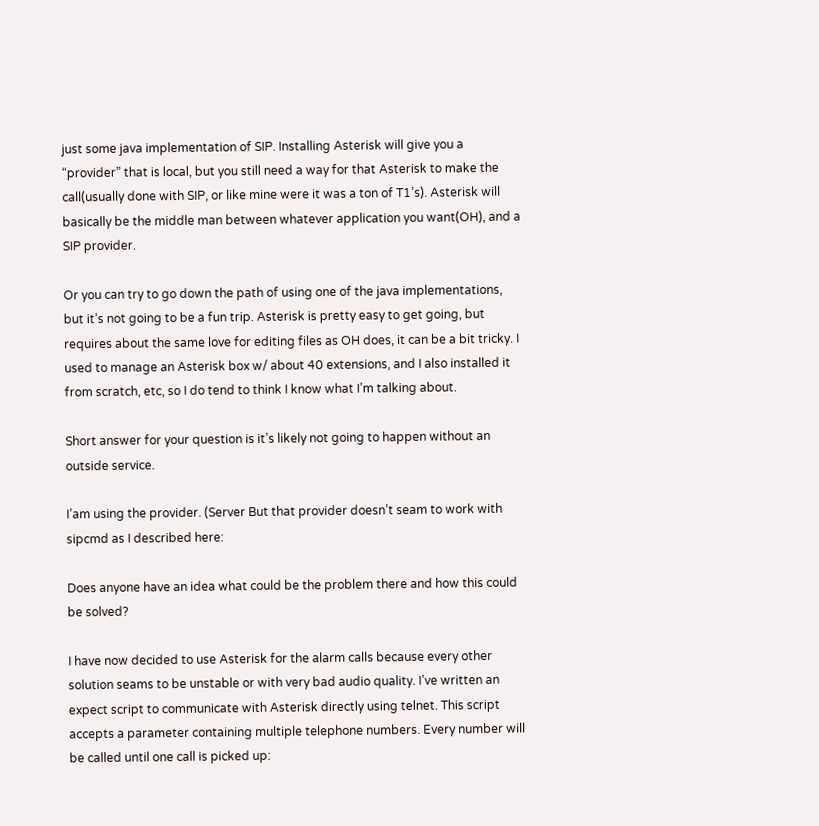just some java implementation of SIP. Installing Asterisk will give you a “provider” that is local, but you still need a way for that Asterisk to make the call(usually done with SIP, or like mine were it was a ton of T1’s). Asterisk will basically be the middle man between whatever application you want(OH), and a SIP provider.

Or you can try to go down the path of using one of the java implementations, but it’s not going to be a fun trip. Asterisk is pretty easy to get going, but requires about the same love for editing files as OH does, it can be a bit tricky. I used to manage an Asterisk box w/ about 40 extensions, and I also installed it from scratch, etc, so I do tend to think I know what I’m talking about.

Short answer for your question is it’s likely not going to happen without an outside service.

I’am using the provider. (Server But that provider doesn’t seam to work with sipcmd as I described here:

Does anyone have an idea what could be the problem there and how this could be solved?

I have now decided to use Asterisk for the alarm calls because every other solution seams to be unstable or with very bad audio quality. I’ve written an expect script to communicate with Asterisk directly using telnet. This script accepts a parameter containing multiple telephone numbers. Every number will be called until one call is picked up: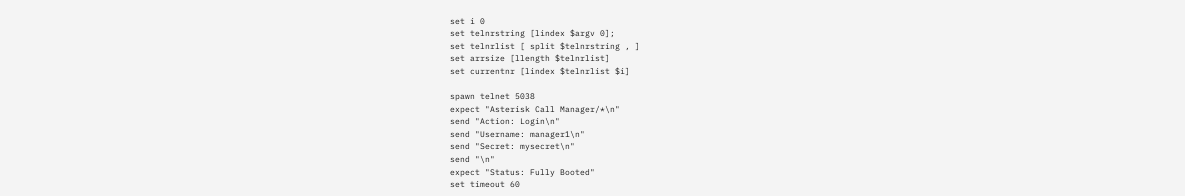set i 0
set telnrstring [lindex $argv 0];
set telnrlist [ split $telnrstring , ]
set arrsize [llength $telnrlist]
set currentnr [lindex $telnrlist $i]

spawn telnet 5038
expect "Asterisk Call Manager/*\n"
send "Action: Login\n"
send "Username: manager1\n"
send "Secret: mysecret\n"
send "\n"
expect "Status: Fully Booted"
set timeout 60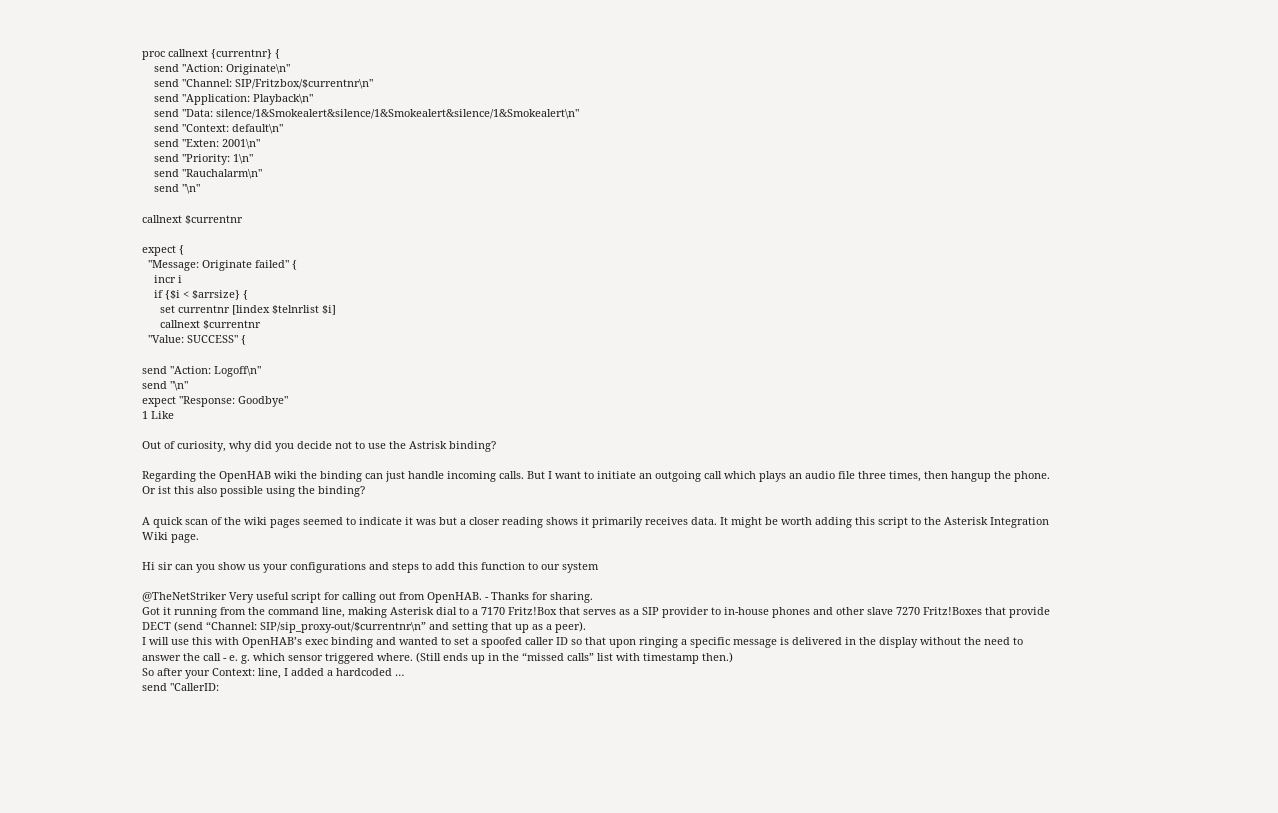proc callnext {currentnr} {
    send "Action: Originate\n"
    send "Channel: SIP/Fritzbox/$currentnr\n"
    send "Application: Playback\n"
    send "Data: silence/1&Smokealert&silence/1&Smokealert&silence/1&Smokealert\n"
    send "Context: default\n"
    send "Exten: 2001\n"
    send "Priority: 1\n"
    send "Rauchalarm\n"
    send "\n"

callnext $currentnr

expect {
  "Message: Originate failed" {
    incr i
    if {$i < $arrsize} {
      set currentnr [lindex $telnrlist $i]
      callnext $currentnr
  "Value: SUCCESS" {

send "Action: Logoff\n"
send "\n"
expect "Response: Goodbye"
1 Like

Out of curiosity, why did you decide not to use the Astrisk binding?

Regarding the OpenHAB wiki the binding can just handle incoming calls. But I want to initiate an outgoing call which plays an audio file three times, then hangup the phone. Or ist this also possible using the binding?

A quick scan of the wiki pages seemed to indicate it was but a closer reading shows it primarily receives data. It might be worth adding this script to the Asterisk Integration Wiki page.

Hi sir can you show us your configurations and steps to add this function to our system

@TheNetStriker Very useful script for calling out from OpenHAB. - Thanks for sharing.
Got it running from the command line, making Asterisk dial to a 7170 Fritz!Box that serves as a SIP provider to in-house phones and other slave 7270 Fritz!Boxes that provide DECT (send “Channel: SIP/sip_proxy-out/$currentnr\n” and setting that up as a peer).
I will use this with OpenHAB’s exec binding and wanted to set a spoofed caller ID so that upon ringing a specific message is delivered in the display without the need to answer the call - e. g. which sensor triggered where. (Still ends up in the “missed calls” list with timestamp then.)
So after your Context: line, I added a hardcoded …
send "CallerID: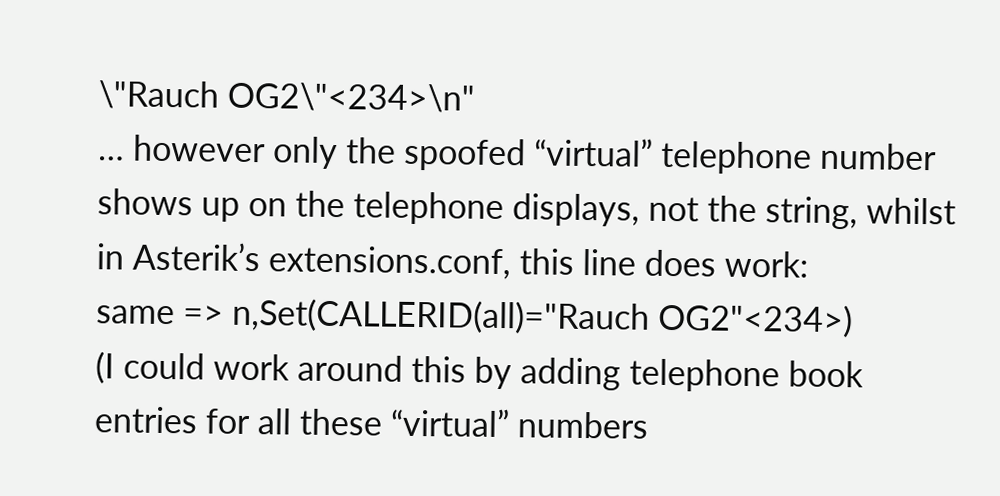\"Rauch OG2\"<234>\n"
… however only the spoofed “virtual” telephone number shows up on the telephone displays, not the string, whilst in Asterik’s extensions.conf, this line does work:
same => n,Set(CALLERID(all)="Rauch OG2"<234>)
(I could work around this by adding telephone book entries for all these “virtual” numbers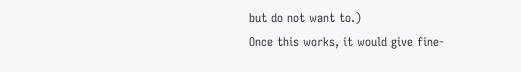but do not want to.)
Once this works, it would give fine-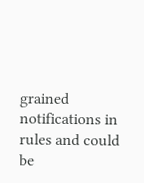grained notifications in rules and could be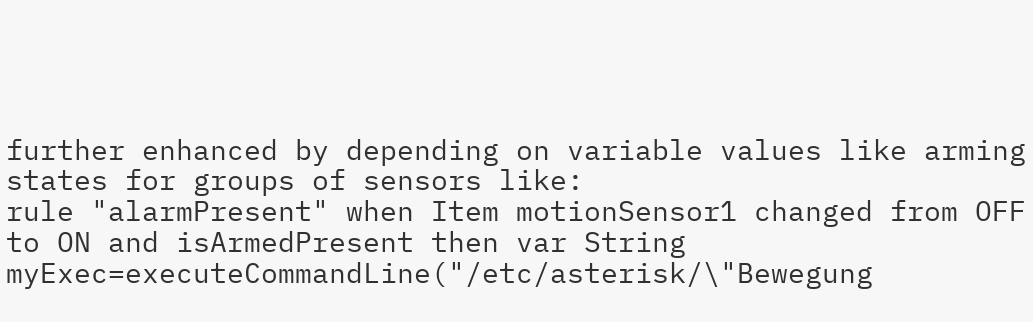further enhanced by depending on variable values like arming states for groups of sensors like:
rule "alarmPresent" when Item motionSensor1 changed from OFF to ON and isArmedPresent then var String myExec=executeCommandLine("/etc/asterisk/\"Bewegung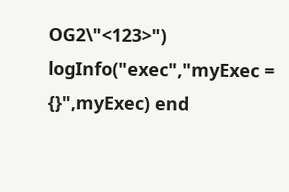OG2\"<123>") logInfo("exec","myExec = {}",myExec) end